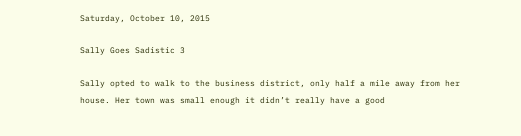Saturday, October 10, 2015

Sally Goes Sadistic 3

Sally opted to walk to the business district, only half a mile away from her house. Her town was small enough it didn’t really have a good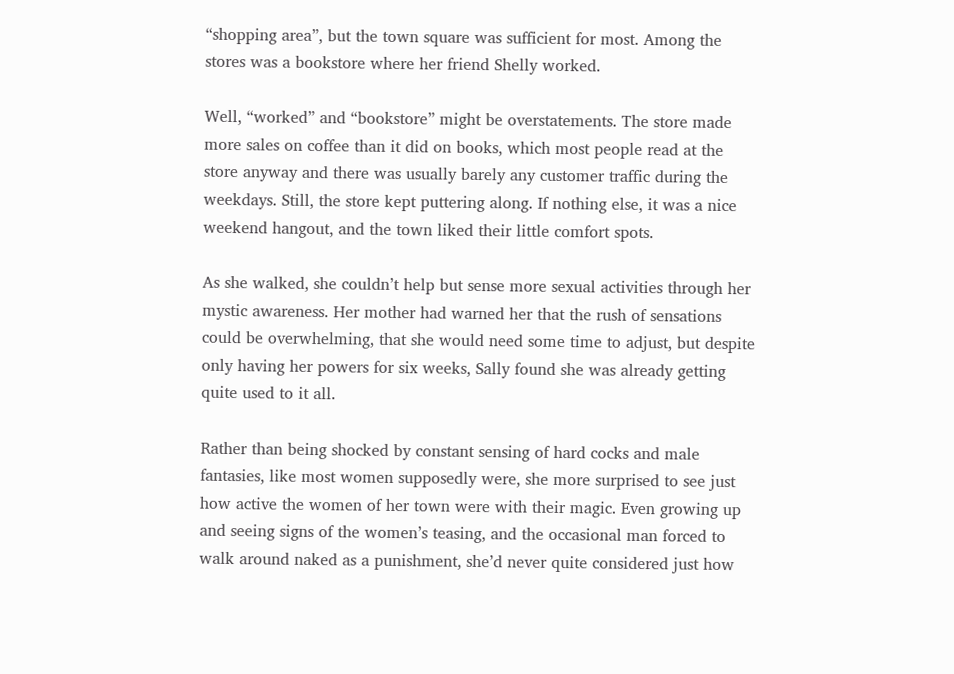“shopping area”, but the town square was sufficient for most. Among the stores was a bookstore where her friend Shelly worked.

Well, “worked” and “bookstore” might be overstatements. The store made more sales on coffee than it did on books, which most people read at the store anyway and there was usually barely any customer traffic during the weekdays. Still, the store kept puttering along. If nothing else, it was a nice weekend hangout, and the town liked their little comfort spots.

As she walked, she couldn’t help but sense more sexual activities through her mystic awareness. Her mother had warned her that the rush of sensations could be overwhelming, that she would need some time to adjust, but despite only having her powers for six weeks, Sally found she was already getting quite used to it all.

Rather than being shocked by constant sensing of hard cocks and male fantasies, like most women supposedly were, she more surprised to see just how active the women of her town were with their magic. Even growing up and seeing signs of the women’s teasing, and the occasional man forced to walk around naked as a punishment, she’d never quite considered just how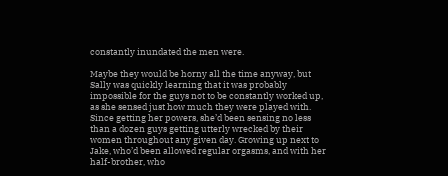constantly inundated the men were.

Maybe they would be horny all the time anyway, but Sally was quickly learning that it was probably impossible for the guys not to be constantly worked up, as she sensed just how much they were played with. Since getting her powers, she’d been sensing no less than a dozen guys getting utterly wrecked by their women throughout any given day. Growing up next to Jake, who’d been allowed regular orgasms, and with her half-brother, who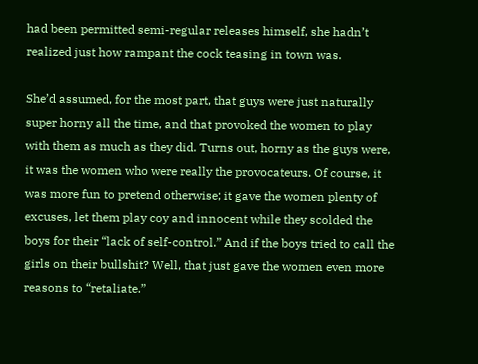had been permitted semi-regular releases himself, she hadn’t realized just how rampant the cock teasing in town was.

She’d assumed, for the most part, that guys were just naturally super horny all the time, and that provoked the women to play with them as much as they did. Turns out, horny as the guys were, it was the women who were really the provocateurs. Of course, it was more fun to pretend otherwise; it gave the women plenty of excuses, let them play coy and innocent while they scolded the boys for their “lack of self-control.” And if the boys tried to call the girls on their bullshit? Well, that just gave the women even more reasons to “retaliate.”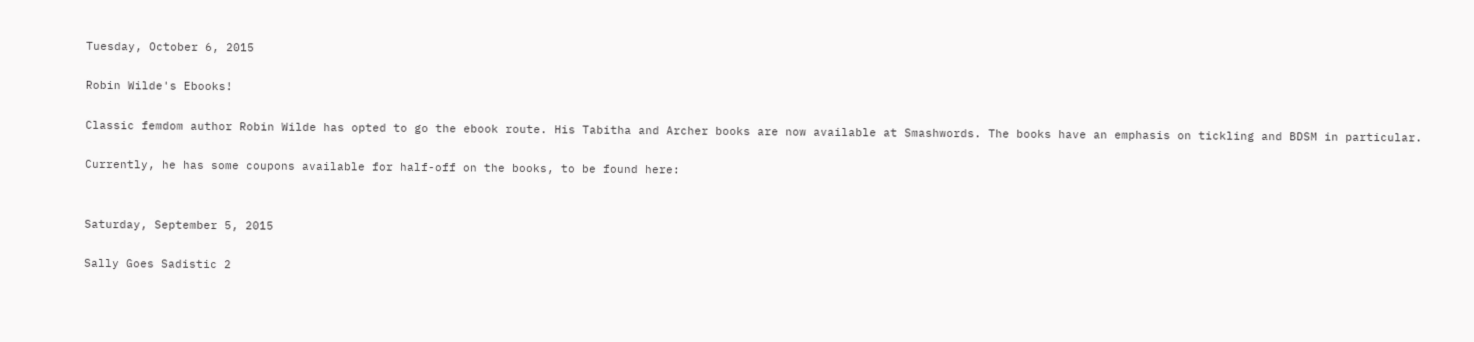Tuesday, October 6, 2015

Robin Wilde's Ebooks!

Classic femdom author Robin Wilde has opted to go the ebook route. His Tabitha and Archer books are now available at Smashwords. The books have an emphasis on tickling and BDSM in particular.

Currently, he has some coupons available for half-off on the books, to be found here:


Saturday, September 5, 2015

Sally Goes Sadistic 2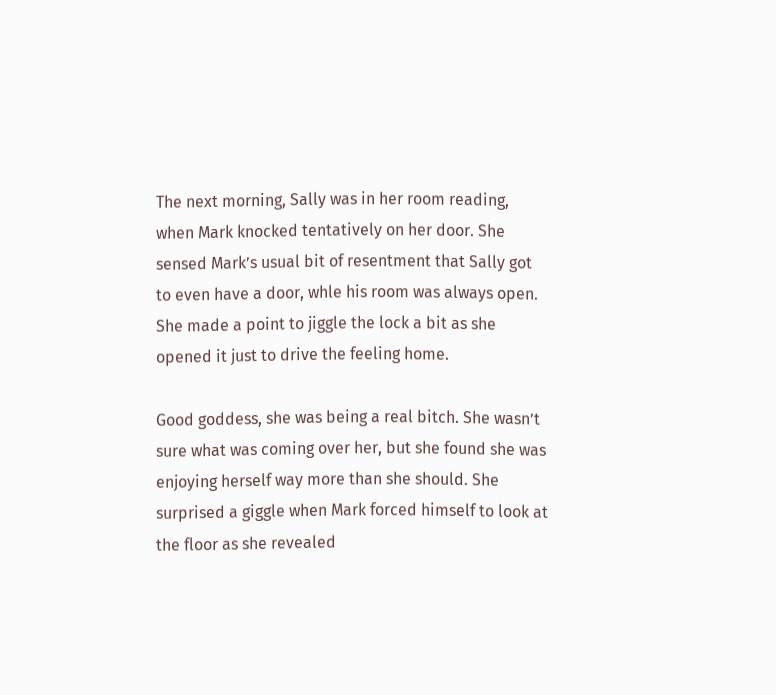The next morning, Sally was in her room reading, when Mark knocked tentatively on her door. She sensed Mark’s usual bit of resentment that Sally got to even have a door, whle his room was always open. She made a point to jiggle the lock a bit as she opened it just to drive the feeling home.

Good goddess, she was being a real bitch. She wasn’t sure what was coming over her, but she found she was enjoying herself way more than she should. She surprised a giggle when Mark forced himself to look at the floor as she revealed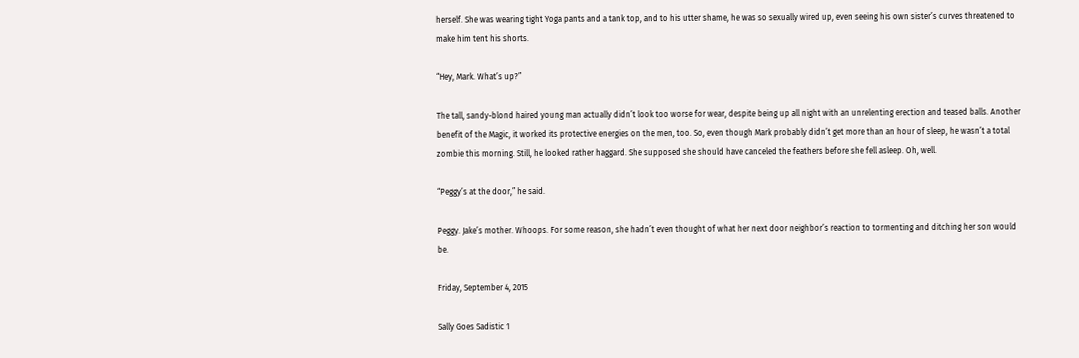herself. She was wearing tight Yoga pants and a tank top, and to his utter shame, he was so sexually wired up, even seeing his own sister’s curves threatened to make him tent his shorts.

“Hey, Mark. What’s up?”

The tall, sandy-blond haired young man actually didn’t look too worse for wear, despite being up all night with an unrelenting erection and teased balls. Another benefit of the Magic, it worked its protective energies on the men, too. So, even though Mark probably didn’t get more than an hour of sleep, he wasn’t a total zombie this morning. Still, he looked rather haggard. She supposed she should have canceled the feathers before she fell asleep. Oh, well.

“Peggy’s at the door,” he said.

Peggy. Jake’s mother. Whoops. For some reason, she hadn’t even thought of what her next door neighbor’s reaction to tormenting and ditching her son would be.

Friday, September 4, 2015

Sally Goes Sadistic 1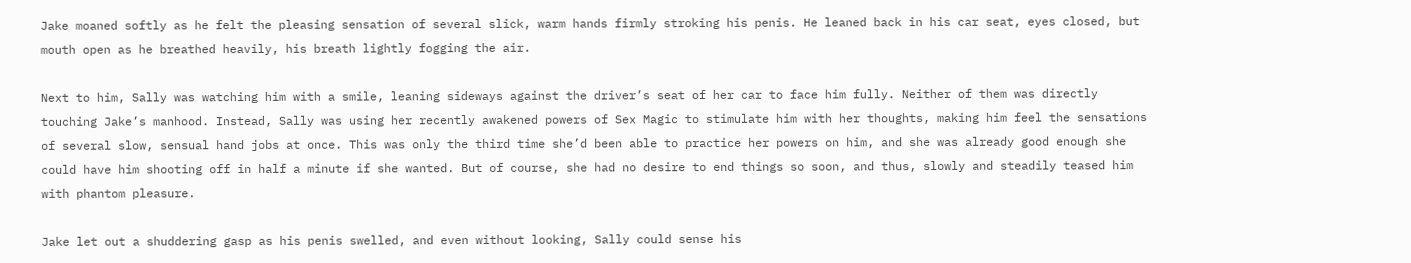Jake moaned softly as he felt the pleasing sensation of several slick, warm hands firmly stroking his penis. He leaned back in his car seat, eyes closed, but mouth open as he breathed heavily, his breath lightly fogging the air.

Next to him, Sally was watching him with a smile, leaning sideways against the driver’s seat of her car to face him fully. Neither of them was directly touching Jake’s manhood. Instead, Sally was using her recently awakened powers of Sex Magic to stimulate him with her thoughts, making him feel the sensations of several slow, sensual hand jobs at once. This was only the third time she’d been able to practice her powers on him, and she was already good enough she could have him shooting off in half a minute if she wanted. But of course, she had no desire to end things so soon, and thus, slowly and steadily teased him with phantom pleasure.

Jake let out a shuddering gasp as his penis swelled, and even without looking, Sally could sense his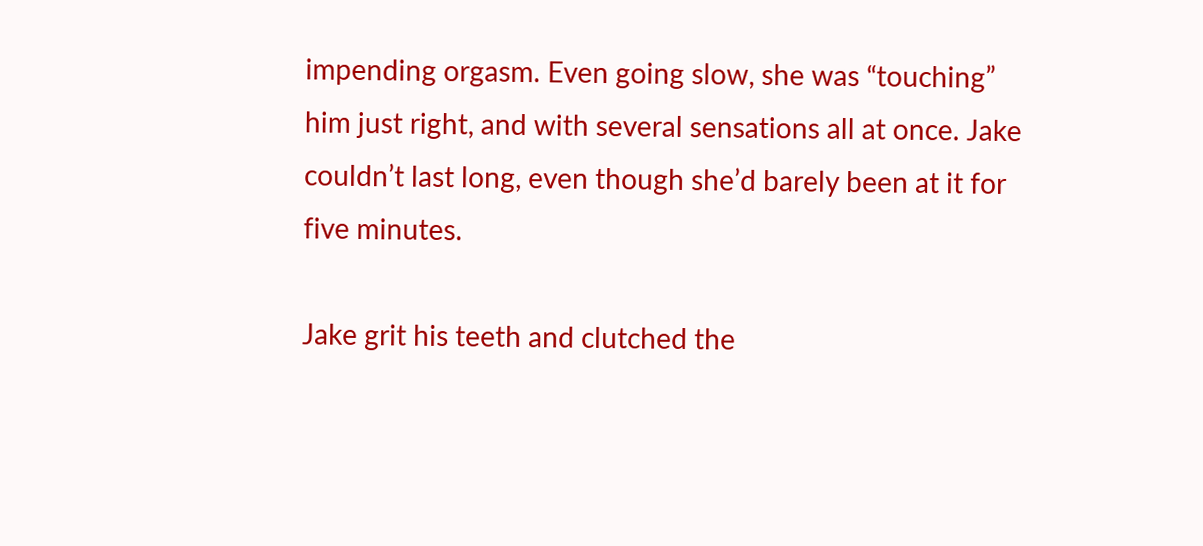impending orgasm. Even going slow, she was “touching” him just right, and with several sensations all at once. Jake couldn’t last long, even though she’d barely been at it for five minutes.

Jake grit his teeth and clutched the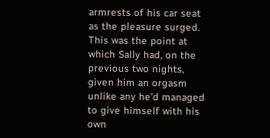armrests of his car seat as the pleasure surged. This was the point at which Sally had, on the previous two nights, given him an orgasm unlike any he’d managed to give himself with his own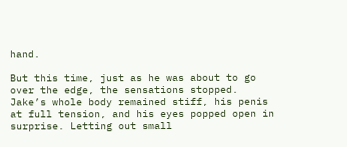hand.

But this time, just as he was about to go over the edge, the sensations stopped. Jake’s whole body remained stiff, his penis at full tension, and his eyes popped open in surprise. Letting out small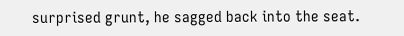surprised grunt, he sagged back into the seat.